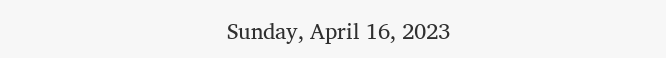Sunday, April 16, 2023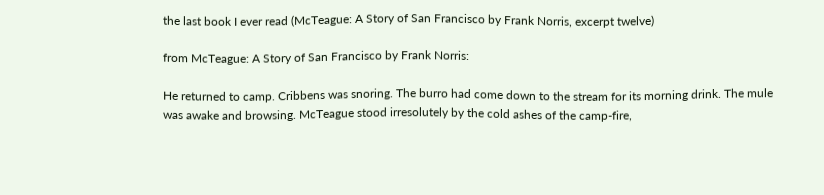the last book I ever read (McTeague: A Story of San Francisco by Frank Norris, excerpt twelve)

from McTeague: A Story of San Francisco by Frank Norris:

He returned to camp. Cribbens was snoring. The burro had come down to the stream for its morning drink. The mule was awake and browsing. McTeague stood irresolutely by the cold ashes of the camp-fire,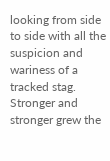looking from side to side with all the suspicion and wariness of a tracked stag. Stronger and stronger grew the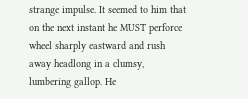strange impulse. It seemed to him that on the next instant he MUST perforce wheel sharply eastward and rush away headlong in a clumsy, lumbering gallop. He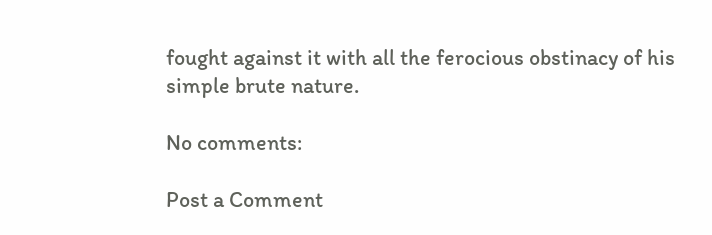fought against it with all the ferocious obstinacy of his simple brute nature.

No comments:

Post a Comment